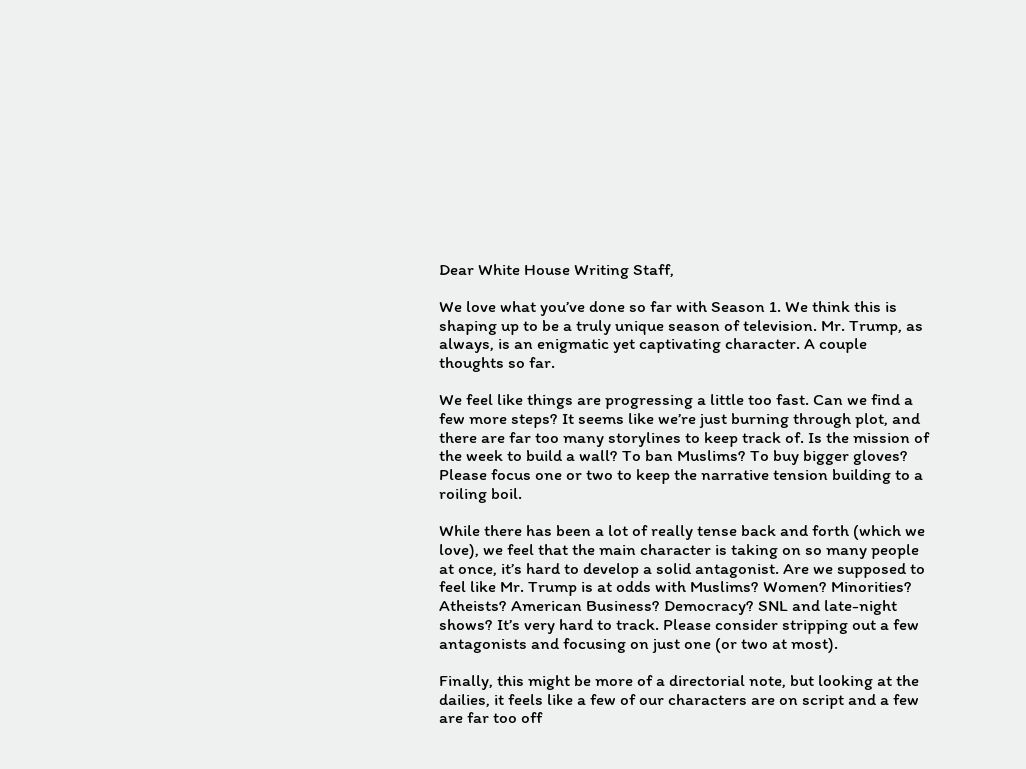Dear White House Writing Staff,

We love what you’ve done so far with Season 1. We think this is shaping up to be a truly unique season of television. Mr. Trump, as always, is an enigmatic yet captivating character. A couple thoughts so far.

We feel like things are progressing a little too fast. Can we find a few more steps? It seems like we’re just burning through plot, and there are far too many storylines to keep track of. Is the mission of the week to build a wall? To ban Muslims? To buy bigger gloves? Please focus one or two to keep the narrative tension building to a roiling boil.

While there has been a lot of really tense back and forth (which we love), we feel that the main character is taking on so many people at once, it’s hard to develop a solid antagonist. Are we supposed to feel like Mr. Trump is at odds with Muslims? Women? Minorities? Atheists? American Business? Democracy? SNL and late-night shows? It’s very hard to track. Please consider stripping out a few antagonists and focusing on just one (or two at most).

Finally, this might be more of a directorial note, but looking at the dailies, it feels like a few of our characters are on script and a few are far too off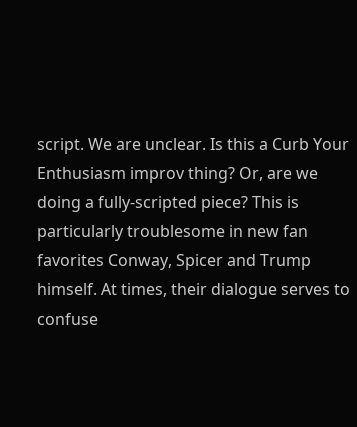script. We are unclear. Is this a Curb Your Enthusiasm improv thing? Or, are we doing a fully-scripted piece? This is particularly troublesome in new fan favorites Conway, Spicer and Trump himself. At times, their dialogue serves to confuse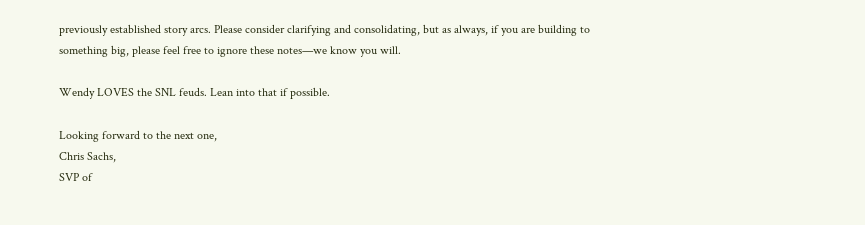previously established story arcs. Please consider clarifying and consolidating, but as always, if you are building to something big, please feel free to ignore these notes—we know you will.

Wendy LOVES the SNL feuds. Lean into that if possible.

Looking forward to the next one,
Chris Sachs,
SVP of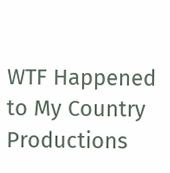WTF Happened to My Country Productions